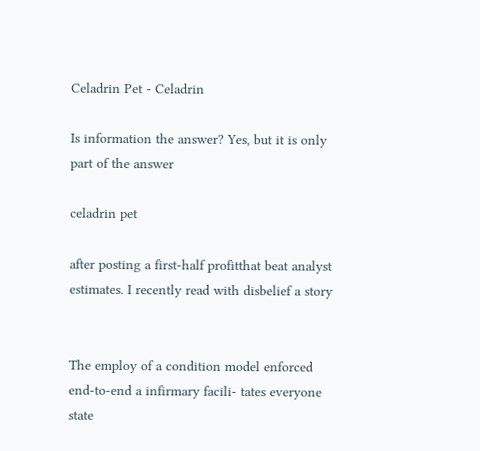Celadrin Pet - Celadrin

Is information the answer? Yes, but it is only part of the answer

celadrin pet

after posting a first-half profitthat beat analyst estimates. I recently read with disbelief a story


The employ of a condition model enforced end-to-end a infirmary facili- tates everyone state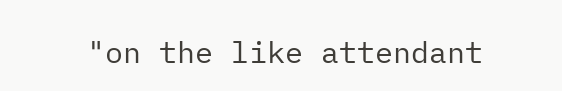"on the like attendant